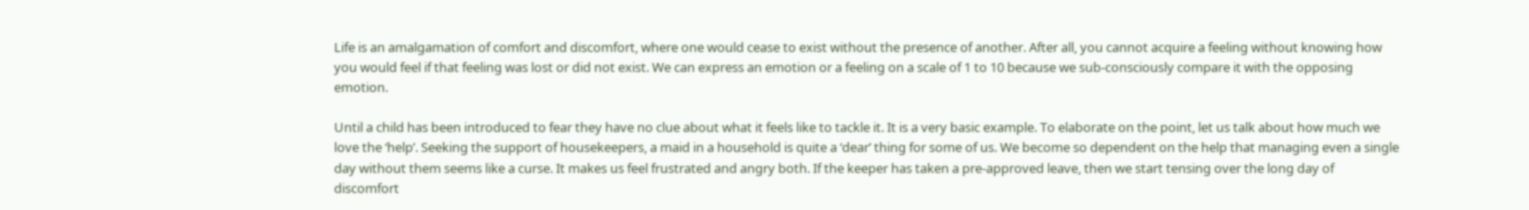Life is an amalgamation of comfort and discomfort, where one would cease to exist without the presence of another. After all, you cannot acquire a feeling without knowing how you would feel if that feeling was lost or did not exist. We can express an emotion or a feeling on a scale of 1 to 10 because we sub-consciously compare it with the opposing emotion.

Until a child has been introduced to fear they have no clue about what it feels like to tackle it. It is a very basic example. To elaborate on the point, let us talk about how much we love the ‘help’. Seeking the support of housekeepers, a maid in a household is quite a ‘dear’ thing for some of us. We become so dependent on the help that managing even a single day without them seems like a curse. It makes us feel frustrated and angry both. If the keeper has taken a pre-approved leave, then we start tensing over the long day of discomfort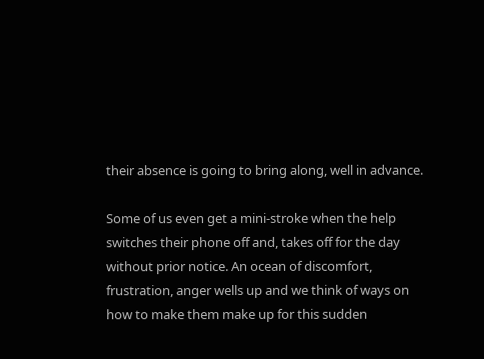their absence is going to bring along, well in advance.

Some of us even get a mini-stroke when the help switches their phone off and, takes off for the day without prior notice. An ocean of discomfort, frustration, anger wells up and we think of ways on how to make them make up for this sudden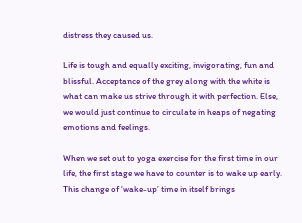distress they caused us.

Life is tough and equally exciting, invigorating, fun and blissful. Acceptance of the grey along with the white is what can make us strive through it with perfection. Else, we would just continue to circulate in heaps of negating emotions and feelings.

When we set out to yoga exercise for the first time in our life, the first stage we have to counter is to wake up early. This change of ‘wake-up’ time in itself brings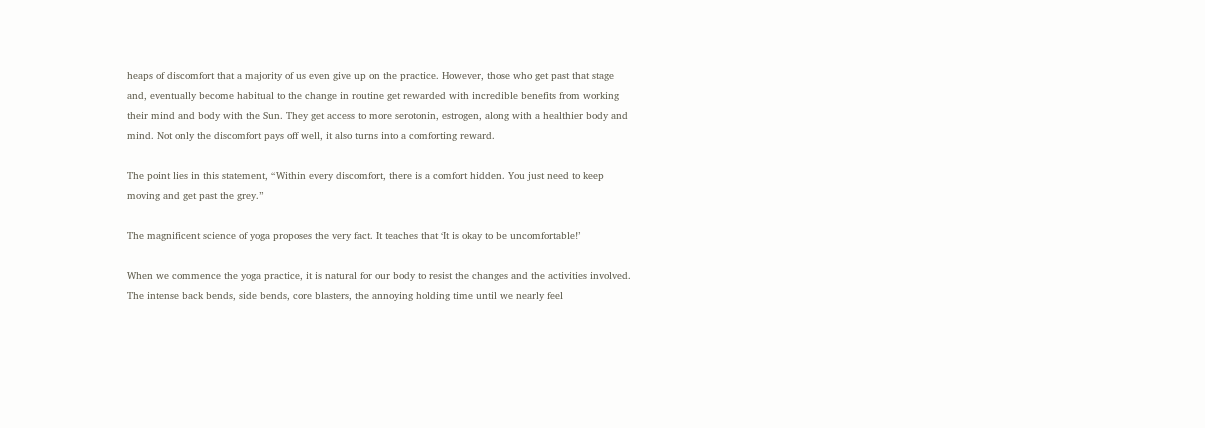heaps of discomfort that a majority of us even give up on the practice. However, those who get past that stage and, eventually become habitual to the change in routine get rewarded with incredible benefits from working their mind and body with the Sun. They get access to more serotonin, estrogen, along with a healthier body and mind. Not only the discomfort pays off well, it also turns into a comforting reward.

The point lies in this statement, “Within every discomfort, there is a comfort hidden. You just need to keep moving and get past the grey.”

The magnificent science of yoga proposes the very fact. It teaches that ‘It is okay to be uncomfortable!’

When we commence the yoga practice, it is natural for our body to resist the changes and the activities involved. The intense back bends, side bends, core blasters, the annoying holding time until we nearly feel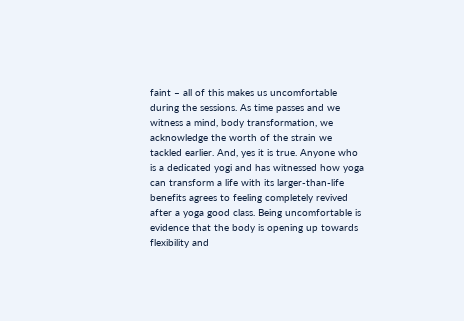faint – all of this makes us uncomfortable during the sessions. As time passes and we witness a mind, body transformation, we acknowledge the worth of the strain we tackled earlier. And, yes it is true. Anyone who is a dedicated yogi and has witnessed how yoga can transform a life with its larger-than-life benefits agrees to feeling completely revived after a yoga good class. Being uncomfortable is evidence that the body is opening up towards flexibility and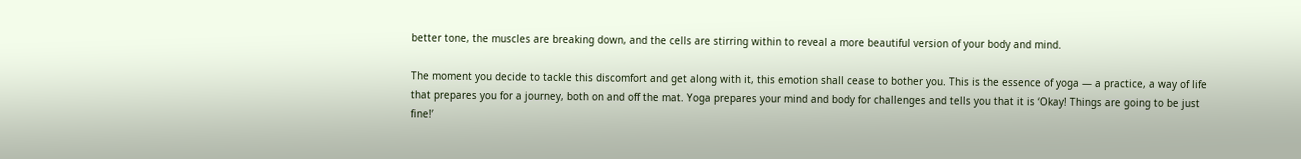better tone, the muscles are breaking down, and the cells are stirring within to reveal a more beautiful version of your body and mind.

The moment you decide to tackle this discomfort and get along with it, this emotion shall cease to bother you. This is the essence of yoga — a practice, a way of life that prepares you for a journey, both on and off the mat. Yoga prepares your mind and body for challenges and tells you that it is ‘Okay! Things are going to be just fine!’